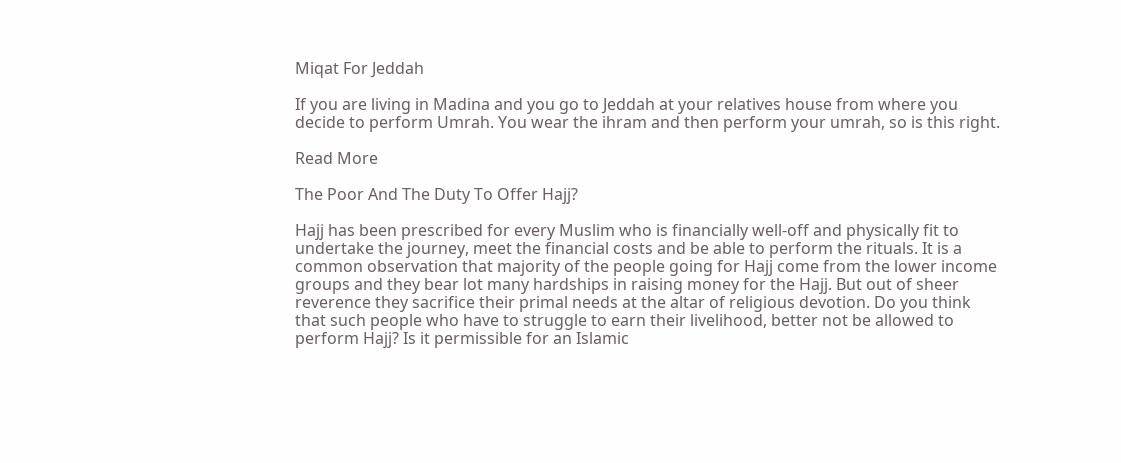Miqat For Jeddah

If you are living in Madina and you go to Jeddah at your relatives house from where you decide to perform Umrah. You wear the ihram and then perform your umrah, so is this right.

Read More

The Poor And The Duty To Offer Hajj?

Hajj has been prescribed for every Muslim who is financially well-off and physically fit to undertake the journey, meet the financial costs and be able to perform the rituals. It is a common observation that majority of the people going for Hajj come from the lower income groups and they bear lot many hardships in raising money for the Hajj. But out of sheer reverence they sacrifice their primal needs at the altar of religious devotion. Do you think that such people who have to struggle to earn their livelihood, better not be allowed to perform Hajj? Is it permissible for an Islamic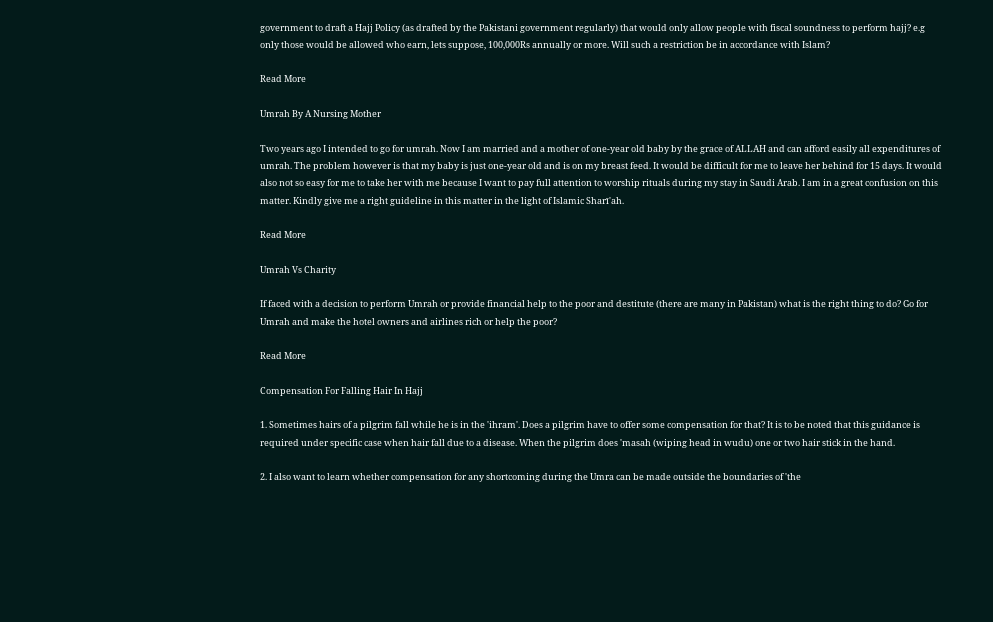government to draft a Hajj Policy (as drafted by the Pakistani government regularly) that would only allow people with fiscal soundness to perform hajj? e.g only those would be allowed who earn, lets suppose, 100,000Rs annually or more. Will such a restriction be in accordance with Islam?

Read More

Umrah By A Nursing Mother

Two years ago I intended to go for umrah. Now I am married and a mother of one-year old baby by the grace of ALLAH and can afford easily all expenditures of umrah. The problem however is that my baby is just one-year old and is on my breast feed. It would be difficult for me to leave her behind for 15 days. It would also not so easy for me to take her with me because I want to pay full attention to worship rituals during my stay in Saudi Arab. I am in a great confusion on this matter. Kindly give me a right guideline in this matter in the light of Islamic Sharī'ah.

Read More

Umrah Vs Charity

If faced with a decision to perform Umrah or provide financial help to the poor and destitute (there are many in Pakistan) what is the right thing to do? Go for Umrah and make the hotel owners and airlines rich or help the poor?

Read More

Compensation For Falling Hair In Hajj

1. Sometimes hairs of a pilgrim fall while he is in the 'ihram'. Does a pilgrim have to offer some compensation for that? It is to be noted that this guidance is required under specific case when hair fall due to a disease. When the pilgrim does 'masah (wiping head in wudu) one or two hair stick in the hand.

2. I also want to learn whether compensation for any shortcoming during the Umra can be made outside the boundaries of 'the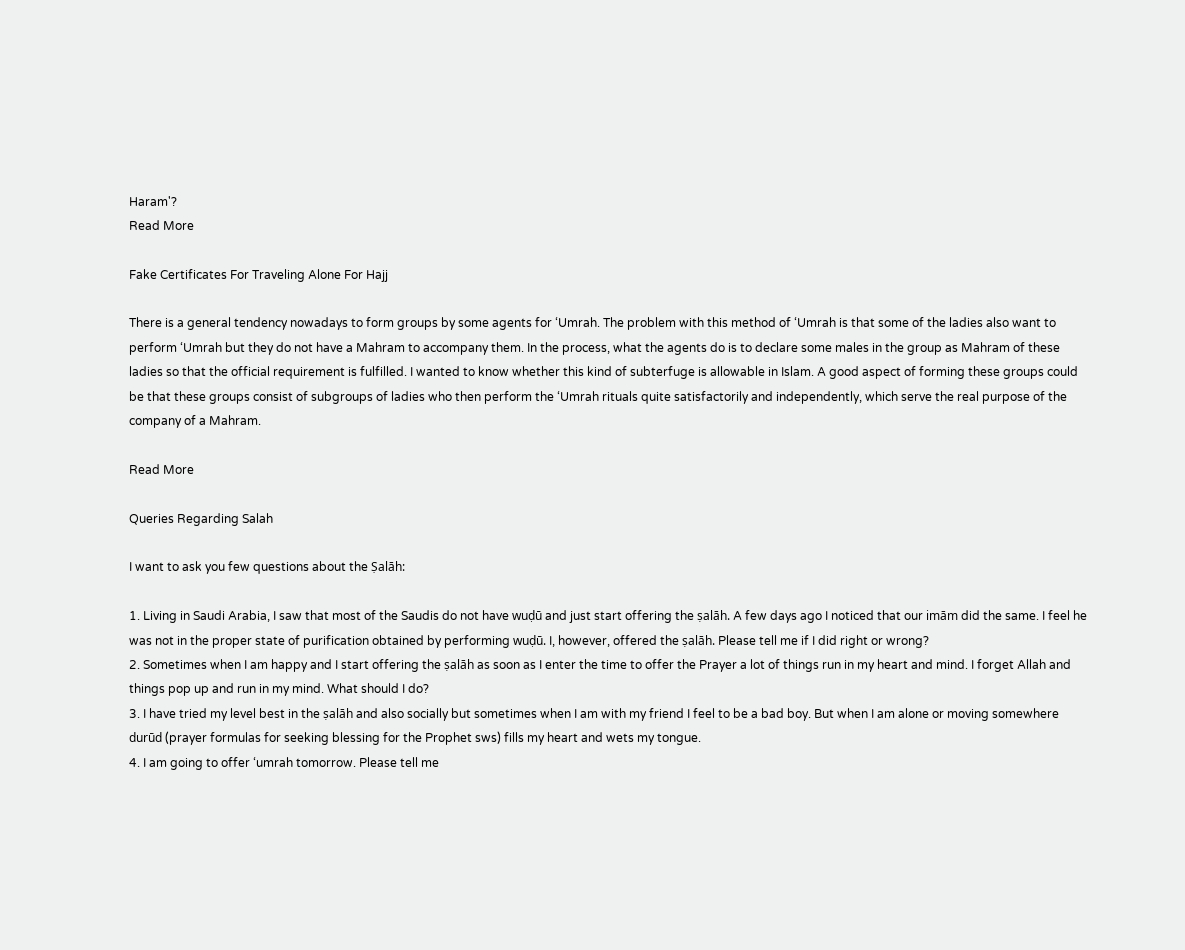Haram'?
Read More

Fake Certificates For Traveling Alone For Hajj

There is a general tendency nowadays to form groups by some agents for ‘Umrah. The problem with this method of ‘Umrah is that some of the ladies also want to perform ‘Umrah but they do not have a Mahram to accompany them. In the process, what the agents do is to declare some males in the group as Mahram of these ladies so that the official requirement is fulfilled. I wanted to know whether this kind of subterfuge is allowable in Islam. A good aspect of forming these groups could be that these groups consist of subgroups of ladies who then perform the ‘Umrah rituals quite satisfactorily and independently, which serve the real purpose of the company of a Mahram.

Read More

Queries Regarding Salah

I want to ask you few questions about the Ṣalāh:

1. Living in Saudi Arabia, I saw that most of the Saudis do not have wuḍū and just start offering the ṣalāh. A few days ago I noticed that our imām did the same. I feel he was not in the proper state of purification obtained by performing wuḍū. I, however, offered the ṣalāh. Please tell me if I did right or wrong?
2. Sometimes when I am happy and I start offering the ṣalāh as soon as I enter the time to offer the Prayer a lot of things run in my heart and mind. I forget Allah and things pop up and run in my mind. What should I do?
3. I have tried my level best in the ṣalāh and also socially but sometimes when I am with my friend I feel to be a bad boy. But when I am alone or moving somewhere durūd (prayer formulas for seeking blessing for the Prophet sws) fills my heart and wets my tongue.
4. I am going to offer ‘umrah tomorrow. Please tell me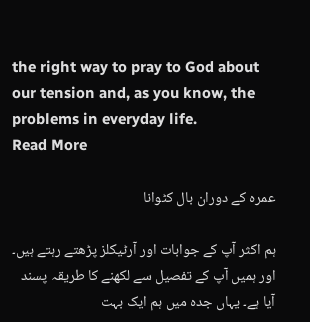the right way to pray to God about our tension and, as you know, the problems in everyday life.
Read More

عمرہ کے دوران بال کٹوانا

ہم اکثر آپ کے جوابات اور آرٹیکلز پڑھتے رہتے ہیں۔ اور ہمیں آپ کے تفصیل سے لکھنے کا طریقہ پسند آیا ہے۔ یہاں جدہ میں ہم ایک بہت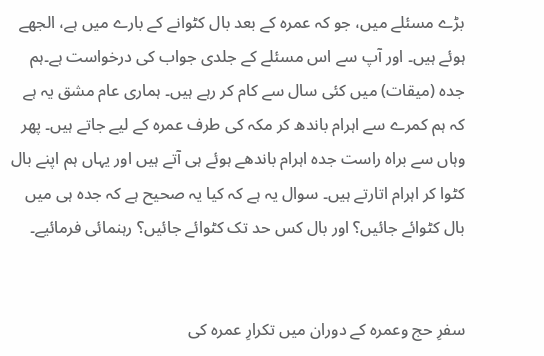بڑے مسئلے میں، جو کہ عمرہ کے بعد بال کٹوانے کے بارے میں ہے، الجھے ہوئے ہیں۔ اور آپ سے اس مسئلے کے جلدی جواب کی درخواست ہے۔ہم جدہ (میقات) میں کئی سال سے کام کر رہے ہیں۔ ہماری عام مشق یہ ہے کہ ہم کمرے سے اہرام باندھ کر مکہ کی طرف عمرہ کے لیے جاتے ہیں۔ پھر وہاں سے براہ راست جدہ اہرام باندھے ہوئے ہی آتے ہیں اور یہاں ہم اپنے بال کٹوا کر اہرام اتارتے ہیں۔ سوال یہ ہے کہ کیا یہ صحیح ہے کہ جدہ ہی میں بال کٹوائے جائیں؟ اور بال کس حد تک کٹوائے جائیں؟ رہنمائی فرمائیے۔


سفرِ حج وعمرہ کے دوران میں تکرارِ عمرہ کی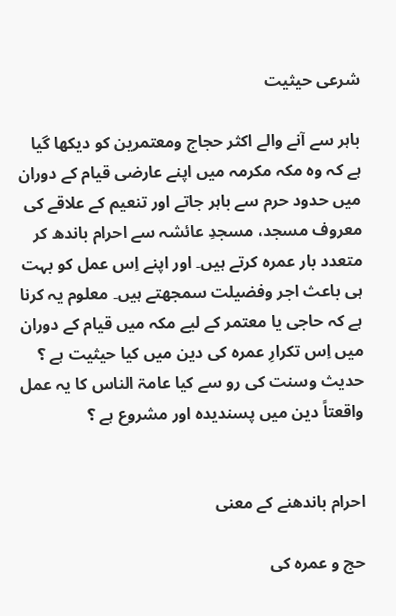شرعی حیثیت

باہر سے آنے والے اکثر حجاج ومعتمرین کو دیکھا گیا ہے کہ وہ مکہ مکرمہ میں اپنے عارضی قیام کے دوران میں حدود حرم سے باہر جاتے اور تنعیم کے علاقے کی معروف مسجد، مسجدِ عائشہ سے احرام باندھ کر متعدد بار عمرہ کرتے ہیں۔ اور اپنے اِس عمل کو بہت ہی باعث اجر وفضیلت سمجھتے ہیں۔ معلوم یہ کرنا ہے کہ حاجی یا معتمر کے لیے مکہ میں قیام کے دوران میں اِس تکرارِ عمرہ کی دین میں کیا حیثیت ہے ؟ حدیث وسنت کی رو سے کیا عامۃ الناس کا یہ عمل واقعتاً دین میں پسندیدہ اور مشروع ہے ؟


احرام باندھنے کے معنی

حج و عمرہ کی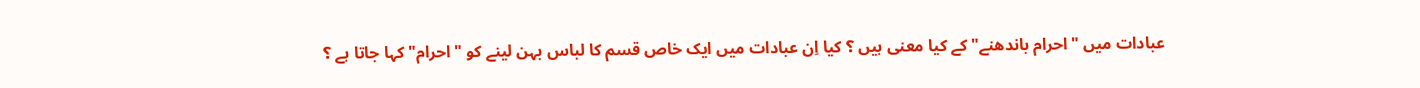عبادات میں "احرام باندھنے" کے کیا معنی ہیں ؟ کیا اِن عبادات میں ایک خاص قسم کا لباس بہن لینے کو "احرام" کہا جاتا ہے ؟